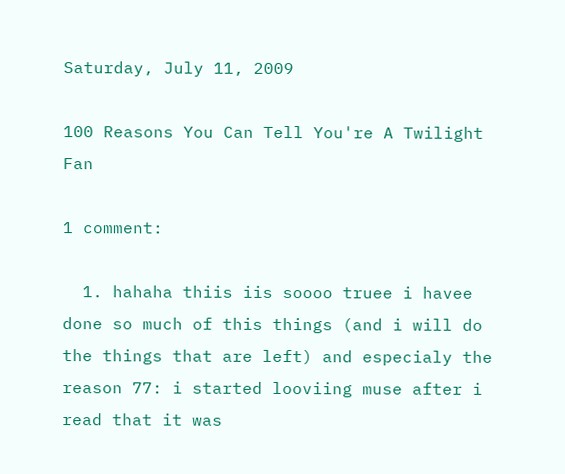Saturday, July 11, 2009

100 Reasons You Can Tell You're A Twilight Fan

1 comment:

  1. hahaha thiis iis soooo truee i havee done so much of this things (and i will do the things that are left) and especialy the reason 77: i started looviing muse after i read that it was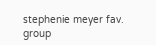stephenie meyer fav. group